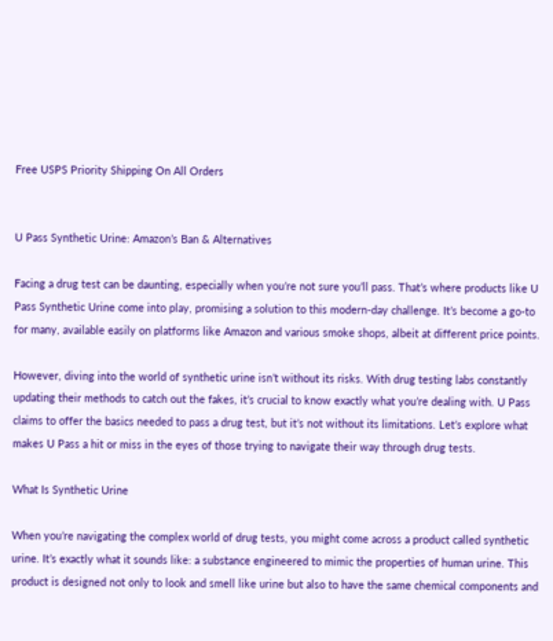Free USPS Priority Shipping On All Orders


U Pass Synthetic Urine: Amazon’s Ban & Alternatives

Facing a drug test can be daunting, especially when you’re not sure you’ll pass. That’s where products like U Pass Synthetic Urine come into play, promising a solution to this modern-day challenge. It’s become a go-to for many, available easily on platforms like Amazon and various smoke shops, albeit at different price points.

However, diving into the world of synthetic urine isn’t without its risks. With drug testing labs constantly updating their methods to catch out the fakes, it’s crucial to know exactly what you’re dealing with. U Pass claims to offer the basics needed to pass a drug test, but it’s not without its limitations. Let’s explore what makes U Pass a hit or miss in the eyes of those trying to navigate their way through drug tests.

What Is Synthetic Urine

When you’re navigating the complex world of drug tests, you might come across a product called synthetic urine. It’s exactly what it sounds like: a substance engineered to mimic the properties of human urine. This product is designed not only to look and smell like urine but also to have the same chemical components and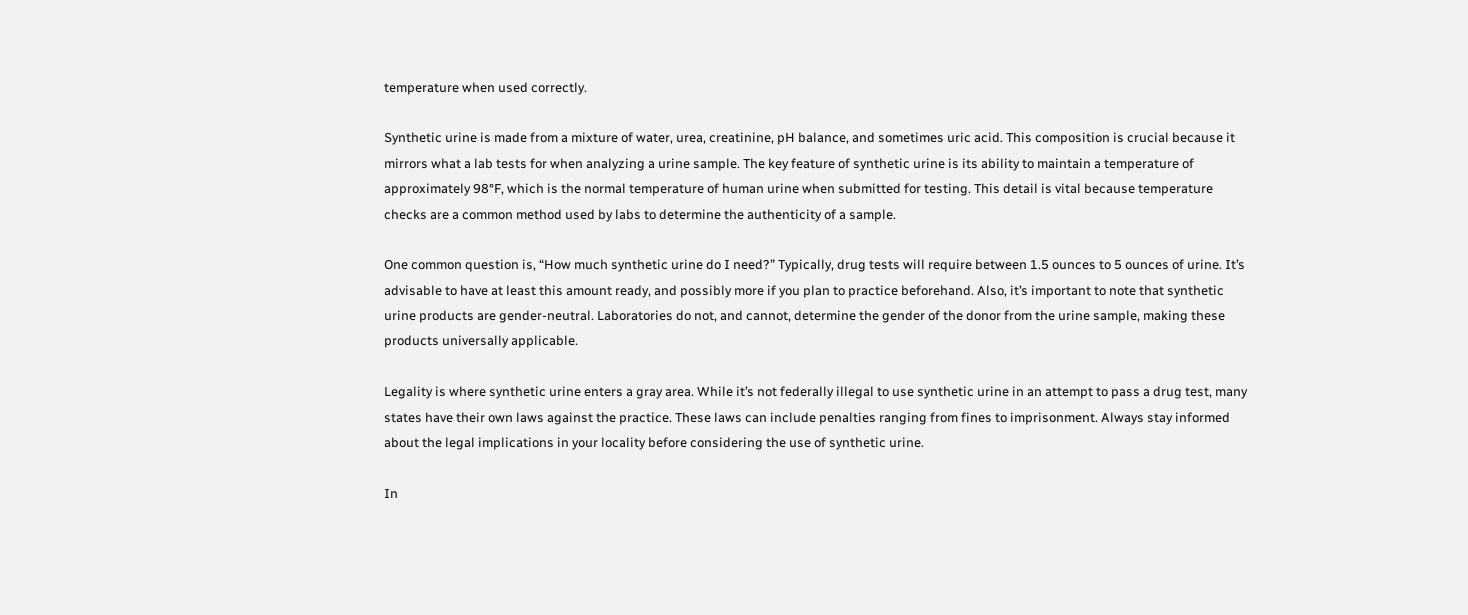temperature when used correctly.

Synthetic urine is made from a mixture of water, urea, creatinine, pH balance, and sometimes uric acid. This composition is crucial because it mirrors what a lab tests for when analyzing a urine sample. The key feature of synthetic urine is its ability to maintain a temperature of approximately 98°F, which is the normal temperature of human urine when submitted for testing. This detail is vital because temperature checks are a common method used by labs to determine the authenticity of a sample.

One common question is, “How much synthetic urine do I need?” Typically, drug tests will require between 1.5 ounces to 5 ounces of urine. It’s advisable to have at least this amount ready, and possibly more if you plan to practice beforehand. Also, it’s important to note that synthetic urine products are gender-neutral. Laboratories do not, and cannot, determine the gender of the donor from the urine sample, making these products universally applicable.

Legality is where synthetic urine enters a gray area. While it’s not federally illegal to use synthetic urine in an attempt to pass a drug test, many states have their own laws against the practice. These laws can include penalties ranging from fines to imprisonment. Always stay informed about the legal implications in your locality before considering the use of synthetic urine.

In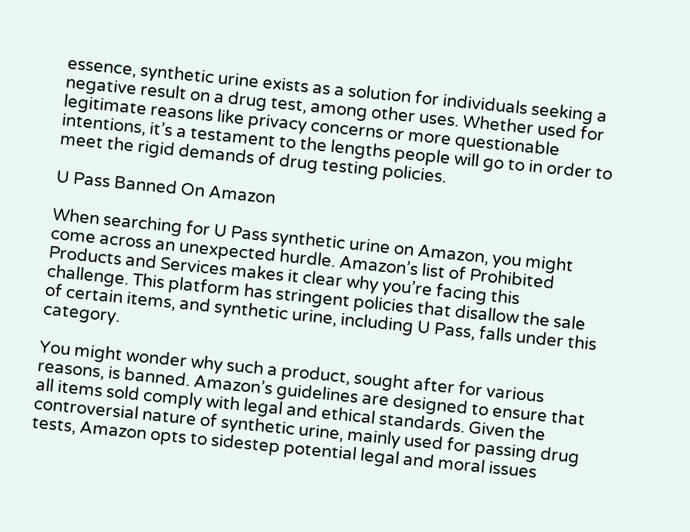essence, synthetic urine exists as a solution for individuals seeking a negative result on a drug test, among other uses. Whether used for legitimate reasons like privacy concerns or more questionable intentions, it’s a testament to the lengths people will go to in order to meet the rigid demands of drug testing policies.

U Pass Banned On Amazon

When searching for U Pass synthetic urine on Amazon, you might come across an unexpected hurdle. Amazon’s list of Prohibited Products and Services makes it clear why you’re facing this challenge. This platform has stringent policies that disallow the sale of certain items, and synthetic urine, including U Pass, falls under this category.

You might wonder why such a product, sought after for various reasons, is banned. Amazon’s guidelines are designed to ensure that all items sold comply with legal and ethical standards. Given the controversial nature of synthetic urine, mainly used for passing drug tests, Amazon opts to sidestep potential legal and moral issues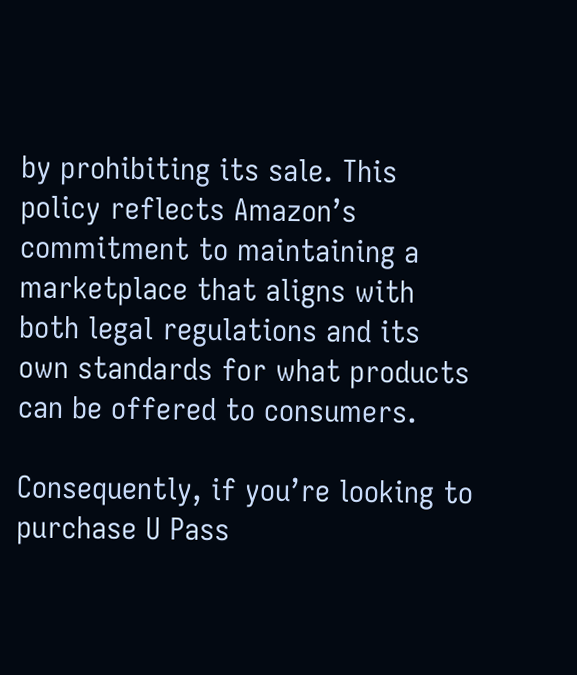by prohibiting its sale. This policy reflects Amazon’s commitment to maintaining a marketplace that aligns with both legal regulations and its own standards for what products can be offered to consumers.

Consequently, if you’re looking to purchase U Pass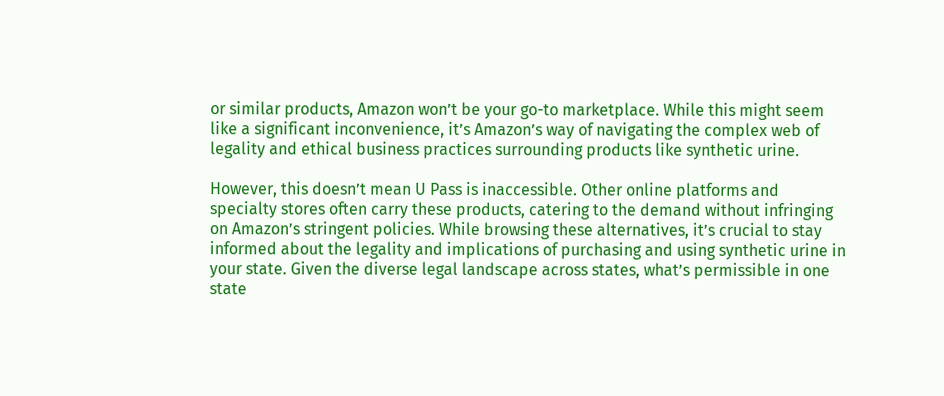or similar products, Amazon won’t be your go-to marketplace. While this might seem like a significant inconvenience, it’s Amazon’s way of navigating the complex web of legality and ethical business practices surrounding products like synthetic urine.

However, this doesn’t mean U Pass is inaccessible. Other online platforms and specialty stores often carry these products, catering to the demand without infringing on Amazon’s stringent policies. While browsing these alternatives, it’s crucial to stay informed about the legality and implications of purchasing and using synthetic urine in your state. Given the diverse legal landscape across states, what’s permissible in one state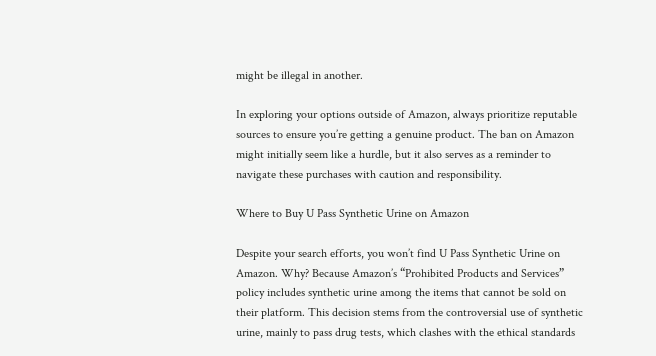might be illegal in another.

In exploring your options outside of Amazon, always prioritize reputable sources to ensure you’re getting a genuine product. The ban on Amazon might initially seem like a hurdle, but it also serves as a reminder to navigate these purchases with caution and responsibility.

Where to Buy U Pass Synthetic Urine on Amazon

Despite your search efforts, you won’t find U Pass Synthetic Urine on Amazon. Why? Because Amazon’s “Prohibited Products and Services” policy includes synthetic urine among the items that cannot be sold on their platform. This decision stems from the controversial use of synthetic urine, mainly to pass drug tests, which clashes with the ethical standards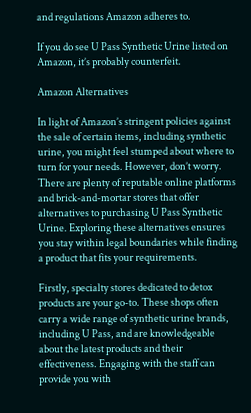and regulations Amazon adheres to.

If you do see U Pass Synthetic Urine listed on Amazon, it’s probably counterfeit.

Amazon Alternatives

In light of Amazon’s stringent policies against the sale of certain items, including synthetic urine, you might feel stumped about where to turn for your needs. However, don’t worry. There are plenty of reputable online platforms and brick-and-mortar stores that offer alternatives to purchasing U Pass Synthetic Urine. Exploring these alternatives ensures you stay within legal boundaries while finding a product that fits your requirements.

Firstly, specialty stores dedicated to detox products are your go-to. These shops often carry a wide range of synthetic urine brands, including U Pass, and are knowledgeable about the latest products and their effectiveness. Engaging with the staff can provide you with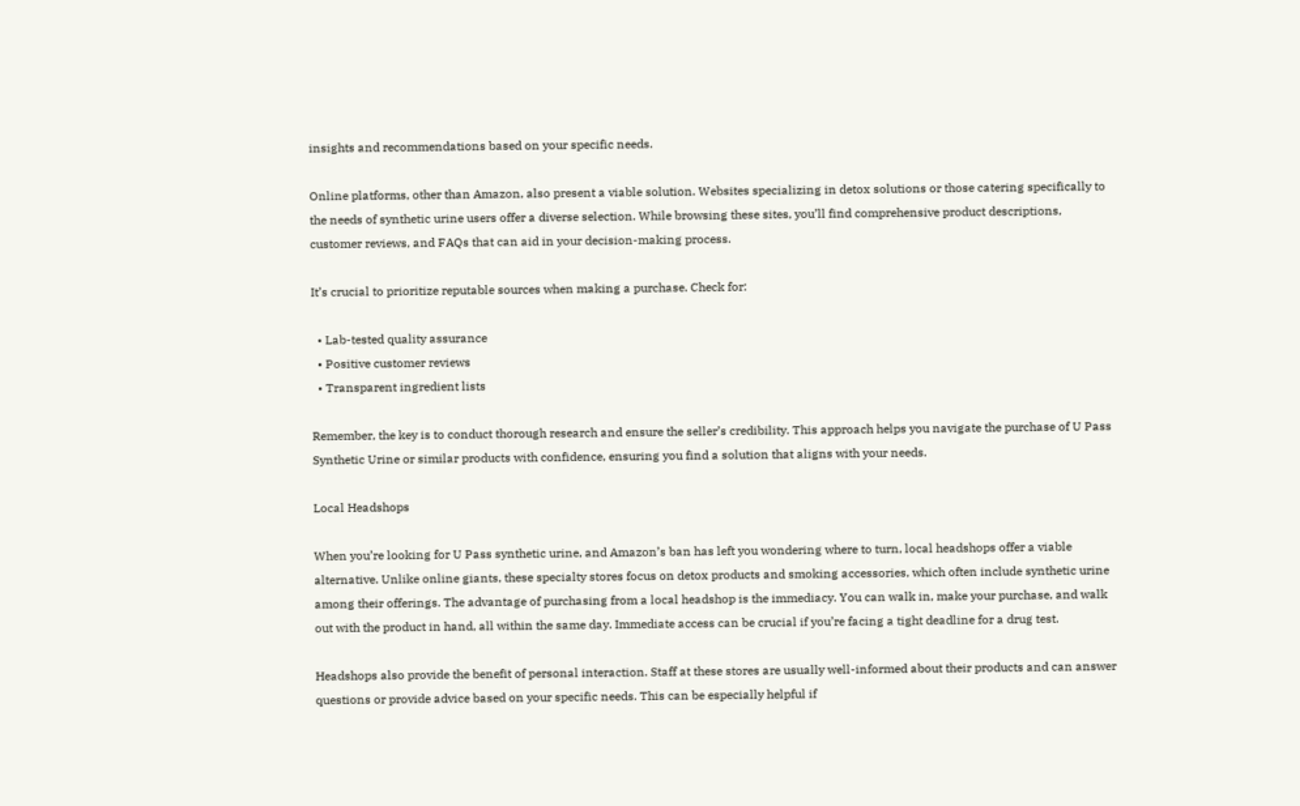insights and recommendations based on your specific needs.

Online platforms, other than Amazon, also present a viable solution. Websites specializing in detox solutions or those catering specifically to the needs of synthetic urine users offer a diverse selection. While browsing these sites, you’ll find comprehensive product descriptions, customer reviews, and FAQs that can aid in your decision-making process.

It’s crucial to prioritize reputable sources when making a purchase. Check for:

  • Lab-tested quality assurance
  • Positive customer reviews
  • Transparent ingredient lists

Remember, the key is to conduct thorough research and ensure the seller’s credibility. This approach helps you navigate the purchase of U Pass Synthetic Urine or similar products with confidence, ensuring you find a solution that aligns with your needs.

Local Headshops

When you’re looking for U Pass synthetic urine, and Amazon’s ban has left you wondering where to turn, local headshops offer a viable alternative. Unlike online giants, these specialty stores focus on detox products and smoking accessories, which often include synthetic urine among their offerings. The advantage of purchasing from a local headshop is the immediacy. You can walk in, make your purchase, and walk out with the product in hand, all within the same day. Immediate access can be crucial if you’re facing a tight deadline for a drug test.

Headshops also provide the benefit of personal interaction. Staff at these stores are usually well-informed about their products and can answer questions or provide advice based on your specific needs. This can be especially helpful if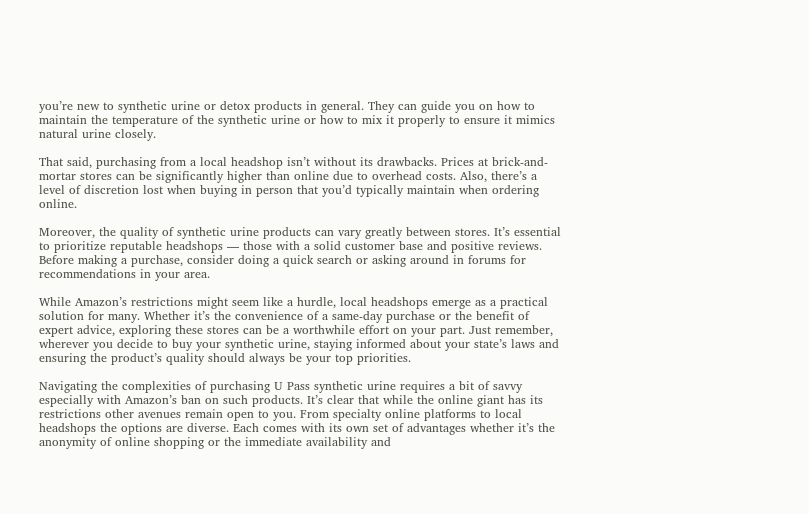you’re new to synthetic urine or detox products in general. They can guide you on how to maintain the temperature of the synthetic urine or how to mix it properly to ensure it mimics natural urine closely.

That said, purchasing from a local headshop isn’t without its drawbacks. Prices at brick-and-mortar stores can be significantly higher than online due to overhead costs. Also, there’s a level of discretion lost when buying in person that you’d typically maintain when ordering online.

Moreover, the quality of synthetic urine products can vary greatly between stores. It’s essential to prioritize reputable headshops — those with a solid customer base and positive reviews. Before making a purchase, consider doing a quick search or asking around in forums for recommendations in your area.

While Amazon’s restrictions might seem like a hurdle, local headshops emerge as a practical solution for many. Whether it’s the convenience of a same-day purchase or the benefit of expert advice, exploring these stores can be a worthwhile effort on your part. Just remember, wherever you decide to buy your synthetic urine, staying informed about your state’s laws and ensuring the product’s quality should always be your top priorities.

Navigating the complexities of purchasing U Pass synthetic urine requires a bit of savvy especially with Amazon’s ban on such products. It’s clear that while the online giant has its restrictions other avenues remain open to you. From specialty online platforms to local headshops the options are diverse. Each comes with its own set of advantages whether it’s the anonymity of online shopping or the immediate availability and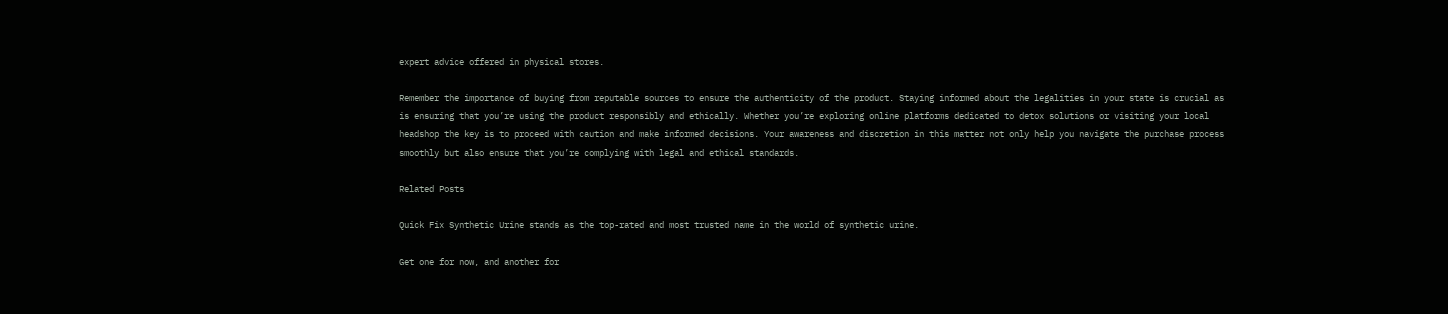expert advice offered in physical stores.

Remember the importance of buying from reputable sources to ensure the authenticity of the product. Staying informed about the legalities in your state is crucial as is ensuring that you’re using the product responsibly and ethically. Whether you’re exploring online platforms dedicated to detox solutions or visiting your local headshop the key is to proceed with caution and make informed decisions. Your awareness and discretion in this matter not only help you navigate the purchase process smoothly but also ensure that you’re complying with legal and ethical standards.

Related Posts

Quick Fix Synthetic Urine stands as the top-rated and most trusted name in the world of synthetic urine.

Get one for now, and another for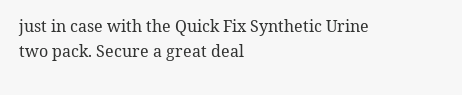just in case with the Quick Fix Synthetic Urine two pack. Secure a great deal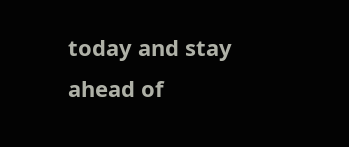today and stay ahead of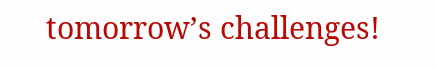tomorrow’s challenges!